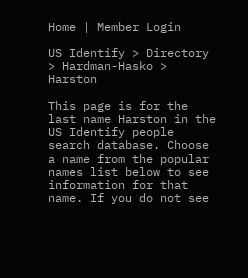Home | Member Login

US Identify > Directory > Hardman-Hasko > Harston

This page is for the last name Harston in the US Identify people search database. Choose a name from the popular names list below to see information for that name. If you do not see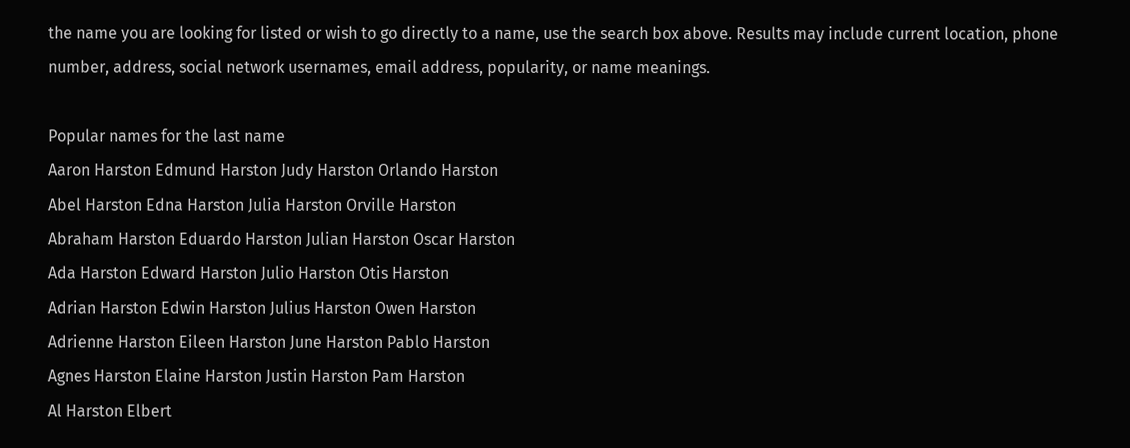the name you are looking for listed or wish to go directly to a name, use the search box above. Results may include current location, phone number, address, social network usernames, email address, popularity, or name meanings.

Popular names for the last name
Aaron Harston Edmund Harston Judy Harston Orlando Harston
Abel Harston Edna Harston Julia Harston Orville Harston
Abraham Harston Eduardo Harston Julian Harston Oscar Harston
Ada Harston Edward Harston Julio Harston Otis Harston
Adrian Harston Edwin Harston Julius Harston Owen Harston
Adrienne Harston Eileen Harston June Harston Pablo Harston
Agnes Harston Elaine Harston Justin Harston Pam Harston
Al Harston Elbert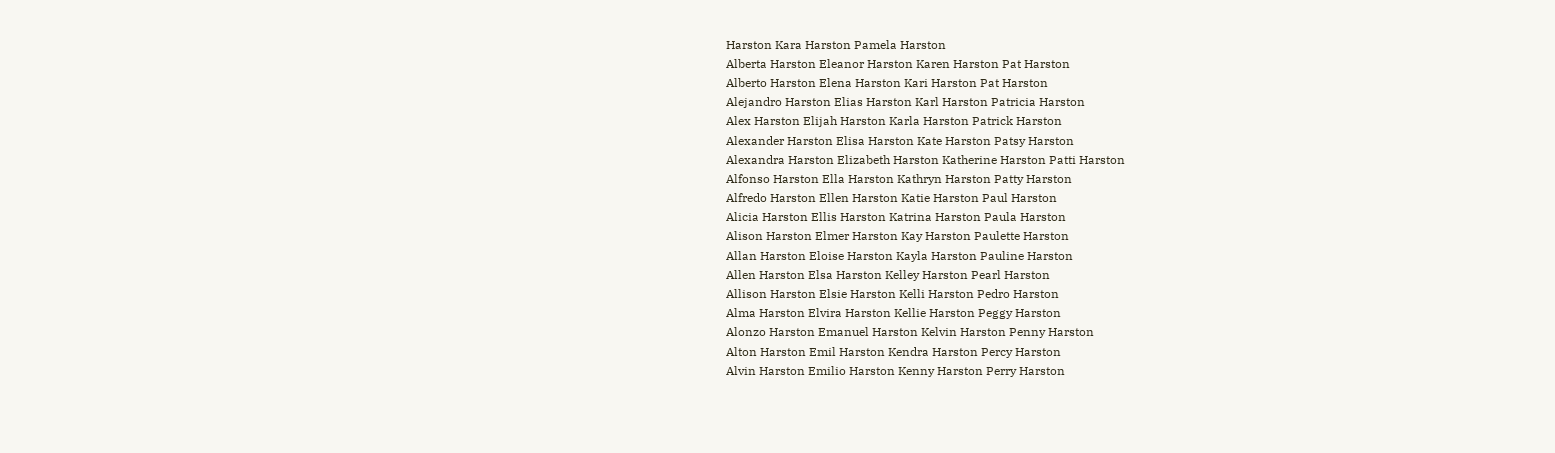Harston Kara Harston Pamela Harston
Alberta Harston Eleanor Harston Karen Harston Pat Harston
Alberto Harston Elena Harston Kari Harston Pat Harston
Alejandro Harston Elias Harston Karl Harston Patricia Harston
Alex Harston Elijah Harston Karla Harston Patrick Harston
Alexander Harston Elisa Harston Kate Harston Patsy Harston
Alexandra Harston Elizabeth Harston Katherine Harston Patti Harston
Alfonso Harston Ella Harston Kathryn Harston Patty Harston
Alfredo Harston Ellen Harston Katie Harston Paul Harston
Alicia Harston Ellis Harston Katrina Harston Paula Harston
Alison Harston Elmer Harston Kay Harston Paulette Harston
Allan Harston Eloise Harston Kayla Harston Pauline Harston
Allen Harston Elsa Harston Kelley Harston Pearl Harston
Allison Harston Elsie Harston Kelli Harston Pedro Harston
Alma Harston Elvira Harston Kellie Harston Peggy Harston
Alonzo Harston Emanuel Harston Kelvin Harston Penny Harston
Alton Harston Emil Harston Kendra Harston Percy Harston
Alvin Harston Emilio Harston Kenny Harston Perry Harston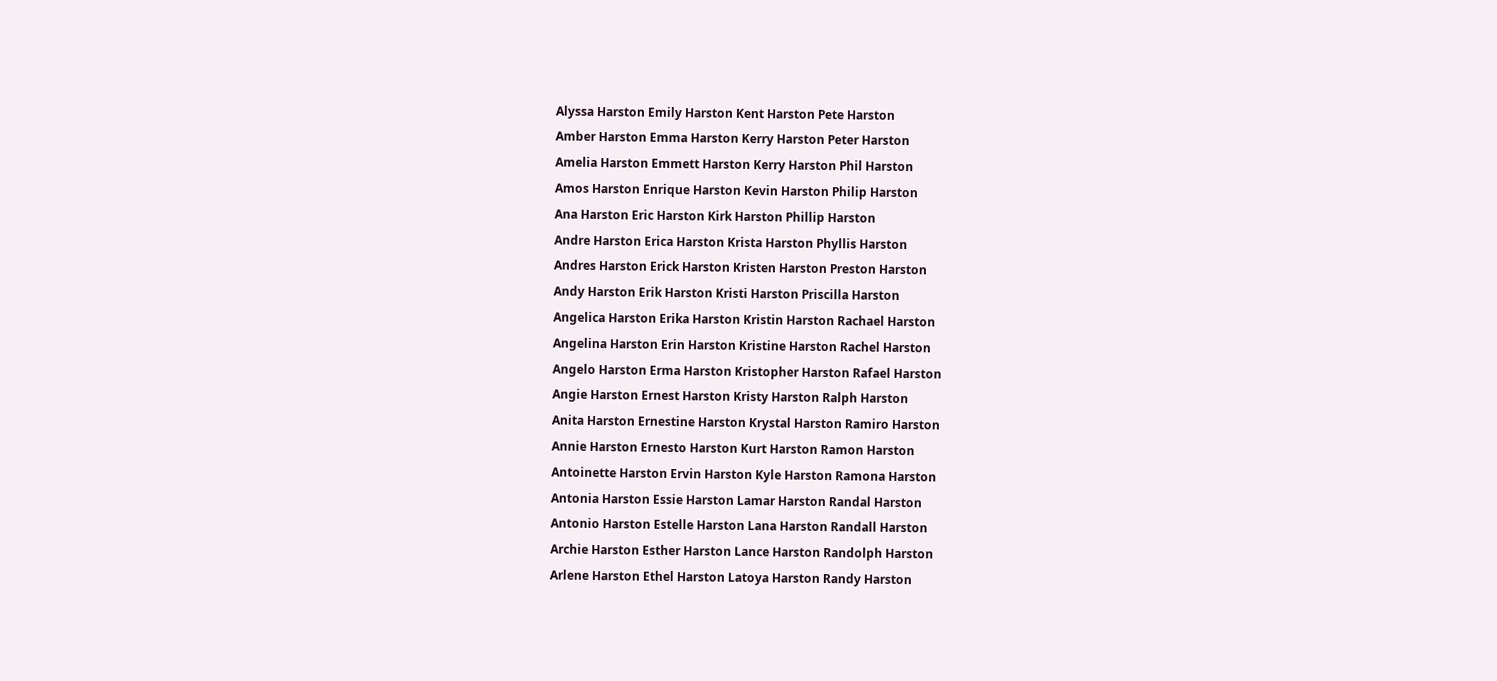Alyssa Harston Emily Harston Kent Harston Pete Harston
Amber Harston Emma Harston Kerry Harston Peter Harston
Amelia Harston Emmett Harston Kerry Harston Phil Harston
Amos Harston Enrique Harston Kevin Harston Philip Harston
Ana Harston Eric Harston Kirk Harston Phillip Harston
Andre Harston Erica Harston Krista Harston Phyllis Harston
Andres Harston Erick Harston Kristen Harston Preston Harston
Andy Harston Erik Harston Kristi Harston Priscilla Harston
Angelica Harston Erika Harston Kristin Harston Rachael Harston
Angelina Harston Erin Harston Kristine Harston Rachel Harston
Angelo Harston Erma Harston Kristopher Harston Rafael Harston
Angie Harston Ernest Harston Kristy Harston Ralph Harston
Anita Harston Ernestine Harston Krystal Harston Ramiro Harston
Annie Harston Ernesto Harston Kurt Harston Ramon Harston
Antoinette Harston Ervin Harston Kyle Harston Ramona Harston
Antonia Harston Essie Harston Lamar Harston Randal Harston
Antonio Harston Estelle Harston Lana Harston Randall Harston
Archie Harston Esther Harston Lance Harston Randolph Harston
Arlene Harston Ethel Harston Latoya Harston Randy Harston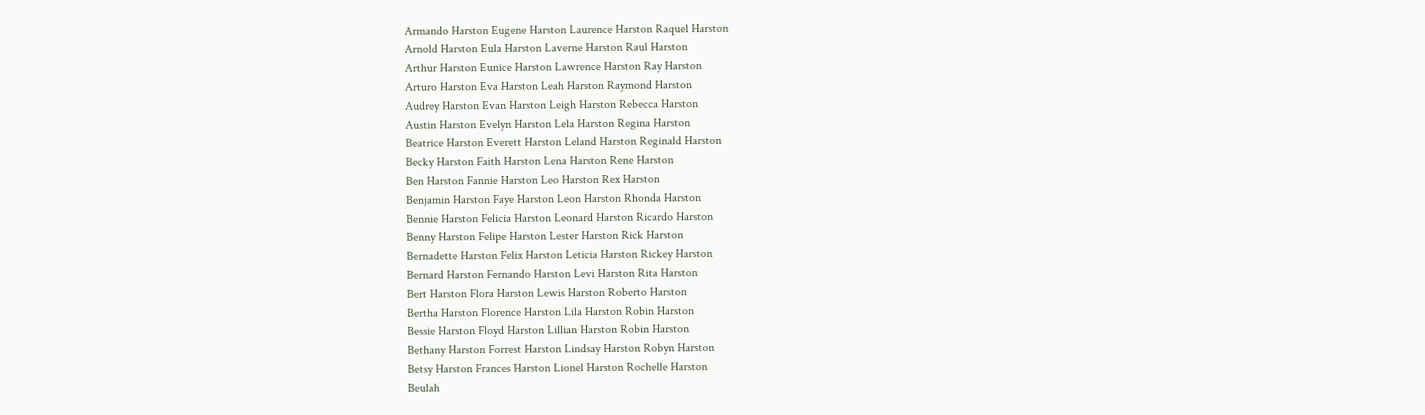Armando Harston Eugene Harston Laurence Harston Raquel Harston
Arnold Harston Eula Harston Laverne Harston Raul Harston
Arthur Harston Eunice Harston Lawrence Harston Ray Harston
Arturo Harston Eva Harston Leah Harston Raymond Harston
Audrey Harston Evan Harston Leigh Harston Rebecca Harston
Austin Harston Evelyn Harston Lela Harston Regina Harston
Beatrice Harston Everett Harston Leland Harston Reginald Harston
Becky Harston Faith Harston Lena Harston Rene Harston
Ben Harston Fannie Harston Leo Harston Rex Harston
Benjamin Harston Faye Harston Leon Harston Rhonda Harston
Bennie Harston Felicia Harston Leonard Harston Ricardo Harston
Benny Harston Felipe Harston Lester Harston Rick Harston
Bernadette Harston Felix Harston Leticia Harston Rickey Harston
Bernard Harston Fernando Harston Levi Harston Rita Harston
Bert Harston Flora Harston Lewis Harston Roberto Harston
Bertha Harston Florence Harston Lila Harston Robin Harston
Bessie Harston Floyd Harston Lillian Harston Robin Harston
Bethany Harston Forrest Harston Lindsay Harston Robyn Harston
Betsy Harston Frances Harston Lionel Harston Rochelle Harston
Beulah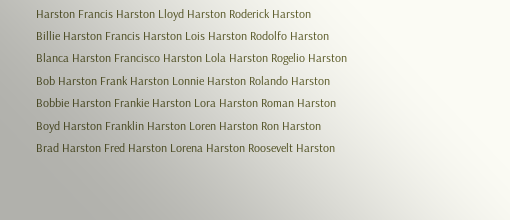Harston Francis Harston Lloyd Harston Roderick Harston
Billie Harston Francis Harston Lois Harston Rodolfo Harston
Blanca Harston Francisco Harston Lola Harston Rogelio Harston
Bob Harston Frank Harston Lonnie Harston Rolando Harston
Bobbie Harston Frankie Harston Lora Harston Roman Harston
Boyd Harston Franklin Harston Loren Harston Ron Harston
Brad Harston Fred Harston Lorena Harston Roosevelt Harston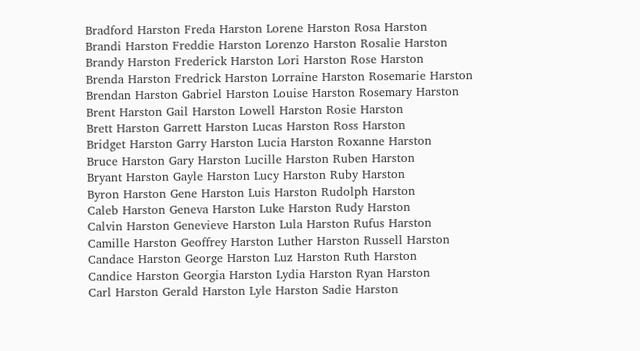Bradford Harston Freda Harston Lorene Harston Rosa Harston
Brandi Harston Freddie Harston Lorenzo Harston Rosalie Harston
Brandy Harston Frederick Harston Lori Harston Rose Harston
Brenda Harston Fredrick Harston Lorraine Harston Rosemarie Harston
Brendan Harston Gabriel Harston Louise Harston Rosemary Harston
Brent Harston Gail Harston Lowell Harston Rosie Harston
Brett Harston Garrett Harston Lucas Harston Ross Harston
Bridget Harston Garry Harston Lucia Harston Roxanne Harston
Bruce Harston Gary Harston Lucille Harston Ruben Harston
Bryant Harston Gayle Harston Lucy Harston Ruby Harston
Byron Harston Gene Harston Luis Harston Rudolph Harston
Caleb Harston Geneva Harston Luke Harston Rudy Harston
Calvin Harston Genevieve Harston Lula Harston Rufus Harston
Camille Harston Geoffrey Harston Luther Harston Russell Harston
Candace Harston George Harston Luz Harston Ruth Harston
Candice Harston Georgia Harston Lydia Harston Ryan Harston
Carl Harston Gerald Harston Lyle Harston Sadie Harston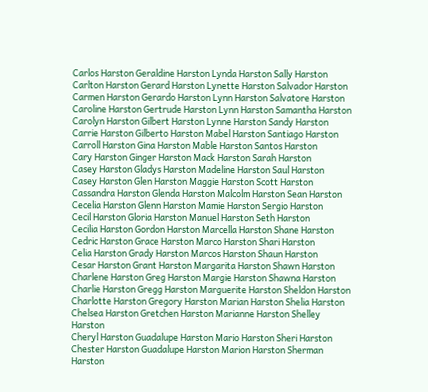Carlos Harston Geraldine Harston Lynda Harston Sally Harston
Carlton Harston Gerard Harston Lynette Harston Salvador Harston
Carmen Harston Gerardo Harston Lynn Harston Salvatore Harston
Caroline Harston Gertrude Harston Lynn Harston Samantha Harston
Carolyn Harston Gilbert Harston Lynne Harston Sandy Harston
Carrie Harston Gilberto Harston Mabel Harston Santiago Harston
Carroll Harston Gina Harston Mable Harston Santos Harston
Cary Harston Ginger Harston Mack Harston Sarah Harston
Casey Harston Gladys Harston Madeline Harston Saul Harston
Casey Harston Glen Harston Maggie Harston Scott Harston
Cassandra Harston Glenda Harston Malcolm Harston Sean Harston
Cecelia Harston Glenn Harston Mamie Harston Sergio Harston
Cecil Harston Gloria Harston Manuel Harston Seth Harston
Cecilia Harston Gordon Harston Marcella Harston Shane Harston
Cedric Harston Grace Harston Marco Harston Shari Harston
Celia Harston Grady Harston Marcos Harston Shaun Harston
Cesar Harston Grant Harston Margarita Harston Shawn Harston
Charlene Harston Greg Harston Margie Harston Shawna Harston
Charlie Harston Gregg Harston Marguerite Harston Sheldon Harston
Charlotte Harston Gregory Harston Marian Harston Shelia Harston
Chelsea Harston Gretchen Harston Marianne Harston Shelley Harston
Cheryl Harston Guadalupe Harston Mario Harston Sheri Harston
Chester Harston Guadalupe Harston Marion Harston Sherman Harston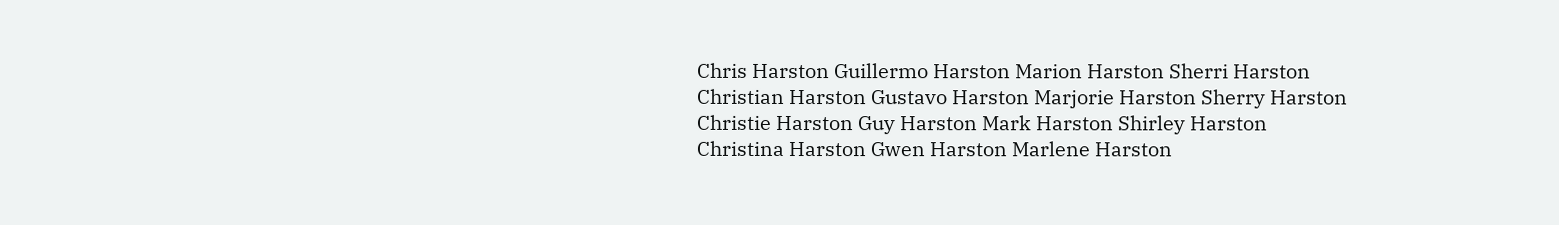Chris Harston Guillermo Harston Marion Harston Sherri Harston
Christian Harston Gustavo Harston Marjorie Harston Sherry Harston
Christie Harston Guy Harston Mark Harston Shirley Harston
Christina Harston Gwen Harston Marlene Harston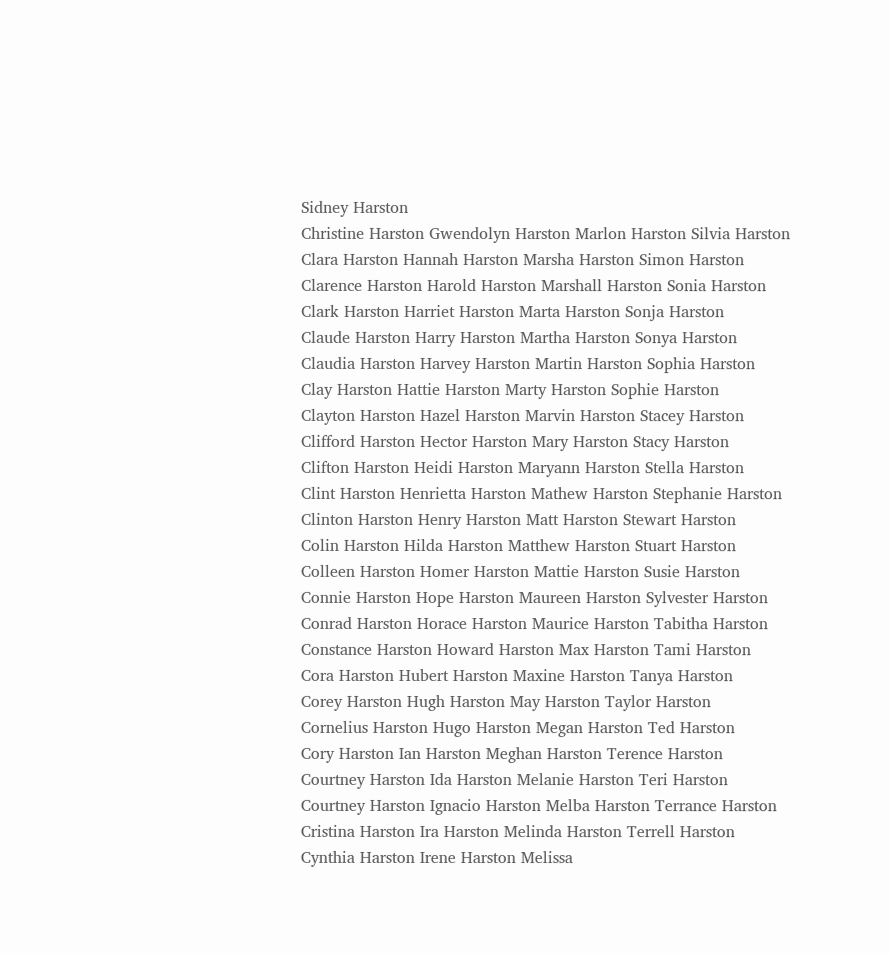Sidney Harston
Christine Harston Gwendolyn Harston Marlon Harston Silvia Harston
Clara Harston Hannah Harston Marsha Harston Simon Harston
Clarence Harston Harold Harston Marshall Harston Sonia Harston
Clark Harston Harriet Harston Marta Harston Sonja Harston
Claude Harston Harry Harston Martha Harston Sonya Harston
Claudia Harston Harvey Harston Martin Harston Sophia Harston
Clay Harston Hattie Harston Marty Harston Sophie Harston
Clayton Harston Hazel Harston Marvin Harston Stacey Harston
Clifford Harston Hector Harston Mary Harston Stacy Harston
Clifton Harston Heidi Harston Maryann Harston Stella Harston
Clint Harston Henrietta Harston Mathew Harston Stephanie Harston
Clinton Harston Henry Harston Matt Harston Stewart Harston
Colin Harston Hilda Harston Matthew Harston Stuart Harston
Colleen Harston Homer Harston Mattie Harston Susie Harston
Connie Harston Hope Harston Maureen Harston Sylvester Harston
Conrad Harston Horace Harston Maurice Harston Tabitha Harston
Constance Harston Howard Harston Max Harston Tami Harston
Cora Harston Hubert Harston Maxine Harston Tanya Harston
Corey Harston Hugh Harston May Harston Taylor Harston
Cornelius Harston Hugo Harston Megan Harston Ted Harston
Cory Harston Ian Harston Meghan Harston Terence Harston
Courtney Harston Ida Harston Melanie Harston Teri Harston
Courtney Harston Ignacio Harston Melba Harston Terrance Harston
Cristina Harston Ira Harston Melinda Harston Terrell Harston
Cynthia Harston Irene Harston Melissa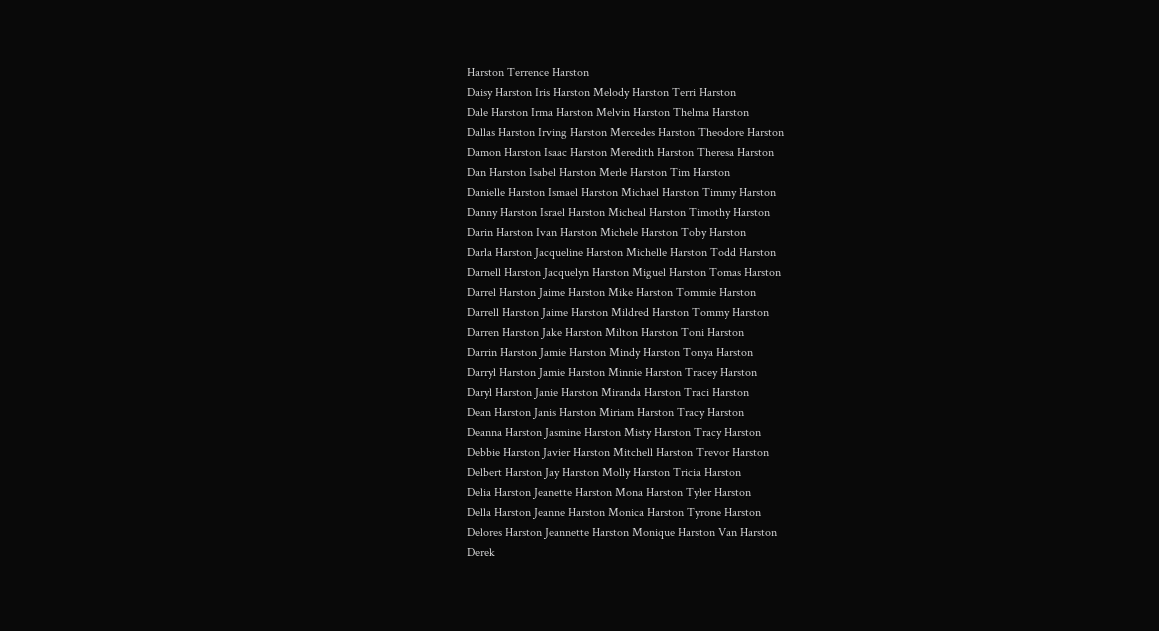Harston Terrence Harston
Daisy Harston Iris Harston Melody Harston Terri Harston
Dale Harston Irma Harston Melvin Harston Thelma Harston
Dallas Harston Irving Harston Mercedes Harston Theodore Harston
Damon Harston Isaac Harston Meredith Harston Theresa Harston
Dan Harston Isabel Harston Merle Harston Tim Harston
Danielle Harston Ismael Harston Michael Harston Timmy Harston
Danny Harston Israel Harston Micheal Harston Timothy Harston
Darin Harston Ivan Harston Michele Harston Toby Harston
Darla Harston Jacqueline Harston Michelle Harston Todd Harston
Darnell Harston Jacquelyn Harston Miguel Harston Tomas Harston
Darrel Harston Jaime Harston Mike Harston Tommie Harston
Darrell Harston Jaime Harston Mildred Harston Tommy Harston
Darren Harston Jake Harston Milton Harston Toni Harston
Darrin Harston Jamie Harston Mindy Harston Tonya Harston
Darryl Harston Jamie Harston Minnie Harston Tracey Harston
Daryl Harston Janie Harston Miranda Harston Traci Harston
Dean Harston Janis Harston Miriam Harston Tracy Harston
Deanna Harston Jasmine Harston Misty Harston Tracy Harston
Debbie Harston Javier Harston Mitchell Harston Trevor Harston
Delbert Harston Jay Harston Molly Harston Tricia Harston
Delia Harston Jeanette Harston Mona Harston Tyler Harston
Della Harston Jeanne Harston Monica Harston Tyrone Harston
Delores Harston Jeannette Harston Monique Harston Van Harston
Derek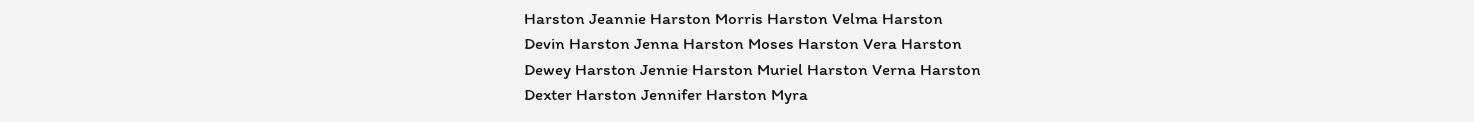Harston Jeannie Harston Morris Harston Velma Harston
Devin Harston Jenna Harston Moses Harston Vera Harston
Dewey Harston Jennie Harston Muriel Harston Verna Harston
Dexter Harston Jennifer Harston Myra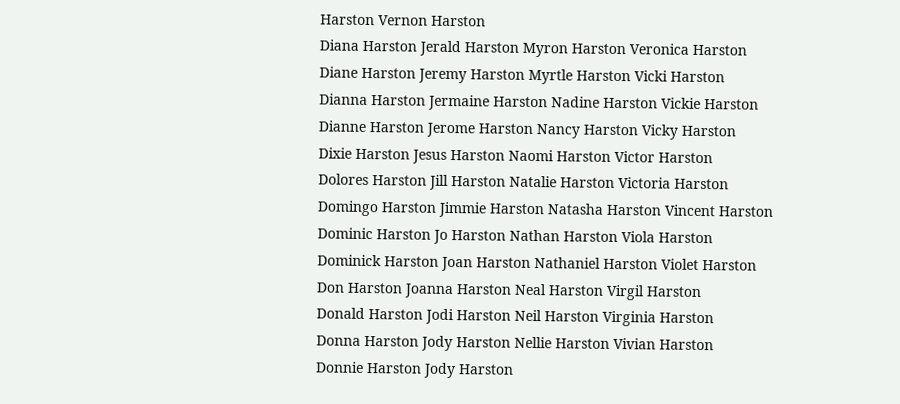Harston Vernon Harston
Diana Harston Jerald Harston Myron Harston Veronica Harston
Diane Harston Jeremy Harston Myrtle Harston Vicki Harston
Dianna Harston Jermaine Harston Nadine Harston Vickie Harston
Dianne Harston Jerome Harston Nancy Harston Vicky Harston
Dixie Harston Jesus Harston Naomi Harston Victor Harston
Dolores Harston Jill Harston Natalie Harston Victoria Harston
Domingo Harston Jimmie Harston Natasha Harston Vincent Harston
Dominic Harston Jo Harston Nathan Harston Viola Harston
Dominick Harston Joan Harston Nathaniel Harston Violet Harston
Don Harston Joanna Harston Neal Harston Virgil Harston
Donald Harston Jodi Harston Neil Harston Virginia Harston
Donna Harston Jody Harston Nellie Harston Vivian Harston
Donnie Harston Jody Harston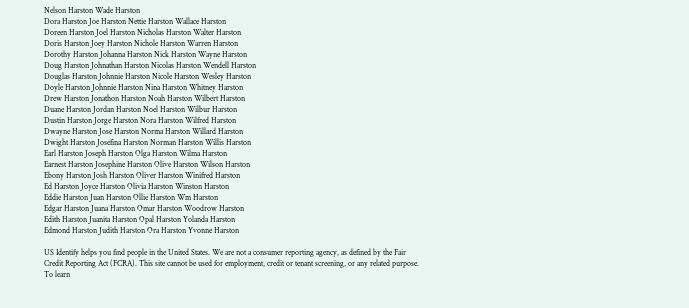Nelson Harston Wade Harston
Dora Harston Joe Harston Nettie Harston Wallace Harston
Doreen Harston Joel Harston Nicholas Harston Walter Harston
Doris Harston Joey Harston Nichole Harston Warren Harston
Dorothy Harston Johanna Harston Nick Harston Wayne Harston
Doug Harston Johnathan Harston Nicolas Harston Wendell Harston
Douglas Harston Johnnie Harston Nicole Harston Wesley Harston
Doyle Harston Johnnie Harston Nina Harston Whitney Harston
Drew Harston Jonathon Harston Noah Harston Wilbert Harston
Duane Harston Jordan Harston Noel Harston Wilbur Harston
Dustin Harston Jorge Harston Nora Harston Wilfred Harston
Dwayne Harston Jose Harston Norma Harston Willard Harston
Dwight Harston Josefina Harston Norman Harston Willis Harston
Earl Harston Joseph Harston Olga Harston Wilma Harston
Earnest Harston Josephine Harston Olive Harston Wilson Harston
Ebony Harston Josh Harston Oliver Harston Winifred Harston
Ed Harston Joyce Harston Olivia Harston Winston Harston
Eddie Harston Juan Harston Ollie Harston Wm Harston
Edgar Harston Juana Harston Omar Harston Woodrow Harston
Edith Harston Juanita Harston Opal Harston Yolanda Harston
Edmond Harston Judith Harston Ora Harston Yvonne Harston

US Identify helps you find people in the United States. We are not a consumer reporting agency, as defined by the Fair Credit Reporting Act (FCRA). This site cannot be used for employment, credit or tenant screening, or any related purpose. To learn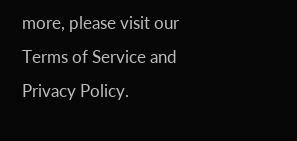more, please visit our Terms of Service and Privacy Policy.